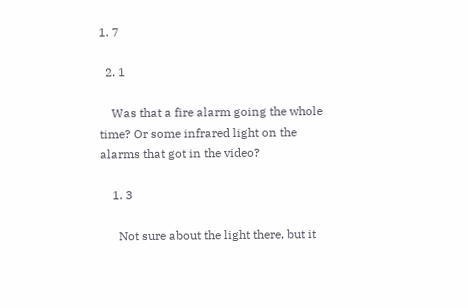1. 7

  2. 1

    Was that a fire alarm going the whole time? Or some infrared light on the alarms that got in the video?

    1. 3

      Not sure about the light there, but it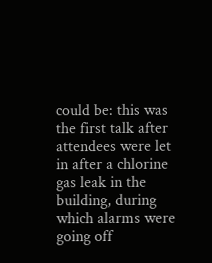could be: this was the first talk after attendees were let in after a chlorine gas leak in the building, during which alarms were going off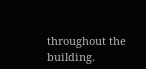throughout the building.